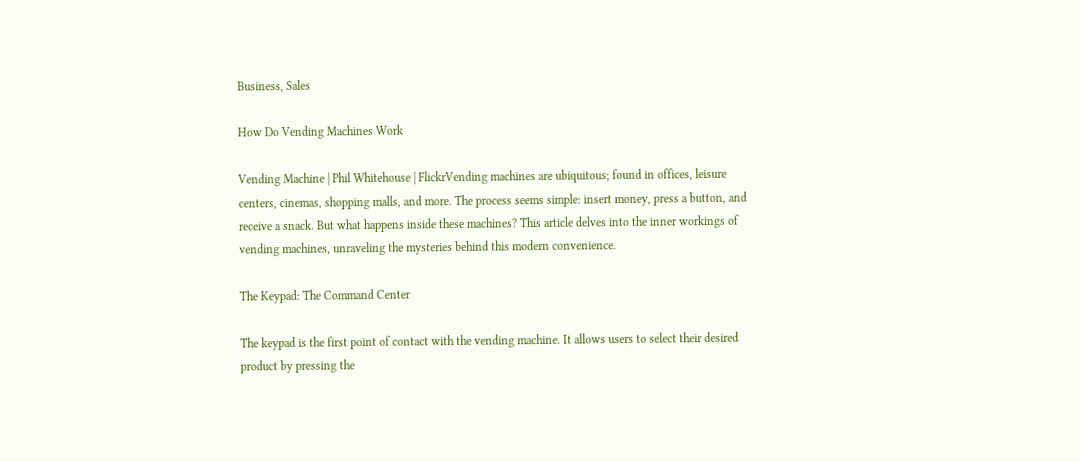Business, Sales

How Do Vending Machines Work

Vending Machine | Phil Whitehouse | FlickrVending machines are ubiquitous; found in offices, leisure centers, cinemas, shopping malls, and more. The process seems simple: insert money, press a button, and receive a snack. But what happens inside these machines? This article delves into the inner workings of vending machines, unraveling the mysteries behind this modern convenience.

The Keypad: The Command Center

The keypad is the first point of contact with the vending machine. It allows users to select their desired product by pressing the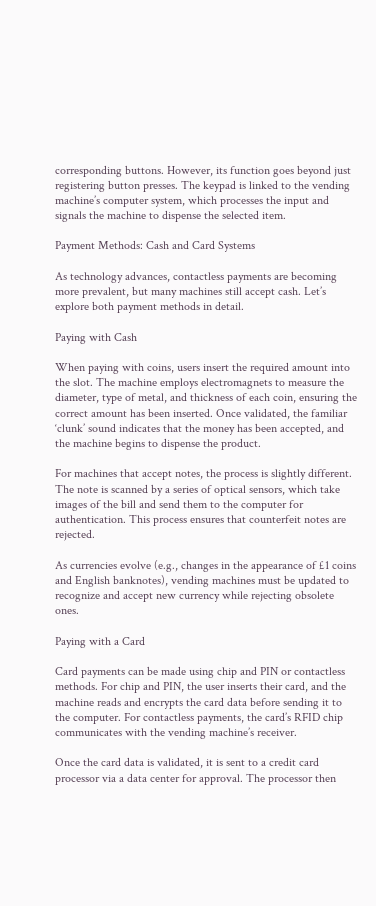corresponding buttons. However, its function goes beyond just registering button presses. The keypad is linked to the vending machine’s computer system, which processes the input and signals the machine to dispense the selected item.

Payment Methods: Cash and Card Systems

As technology advances, contactless payments are becoming more prevalent, but many machines still accept cash. Let’s explore both payment methods in detail.

Paying with Cash

When paying with coins, users insert the required amount into the slot. The machine employs electromagnets to measure the diameter, type of metal, and thickness of each coin, ensuring the correct amount has been inserted. Once validated, the familiar ‘clunk’ sound indicates that the money has been accepted, and the machine begins to dispense the product.

For machines that accept notes, the process is slightly different. The note is scanned by a series of optical sensors, which take images of the bill and send them to the computer for authentication. This process ensures that counterfeit notes are rejected.

As currencies evolve (e.g., changes in the appearance of £1 coins and English banknotes), vending machines must be updated to recognize and accept new currency while rejecting obsolete ones.

Paying with a Card

Card payments can be made using chip and PIN or contactless methods. For chip and PIN, the user inserts their card, and the machine reads and encrypts the card data before sending it to the computer. For contactless payments, the card’s RFID chip communicates with the vending machine’s receiver.

Once the card data is validated, it is sent to a credit card processor via a data center for approval. The processor then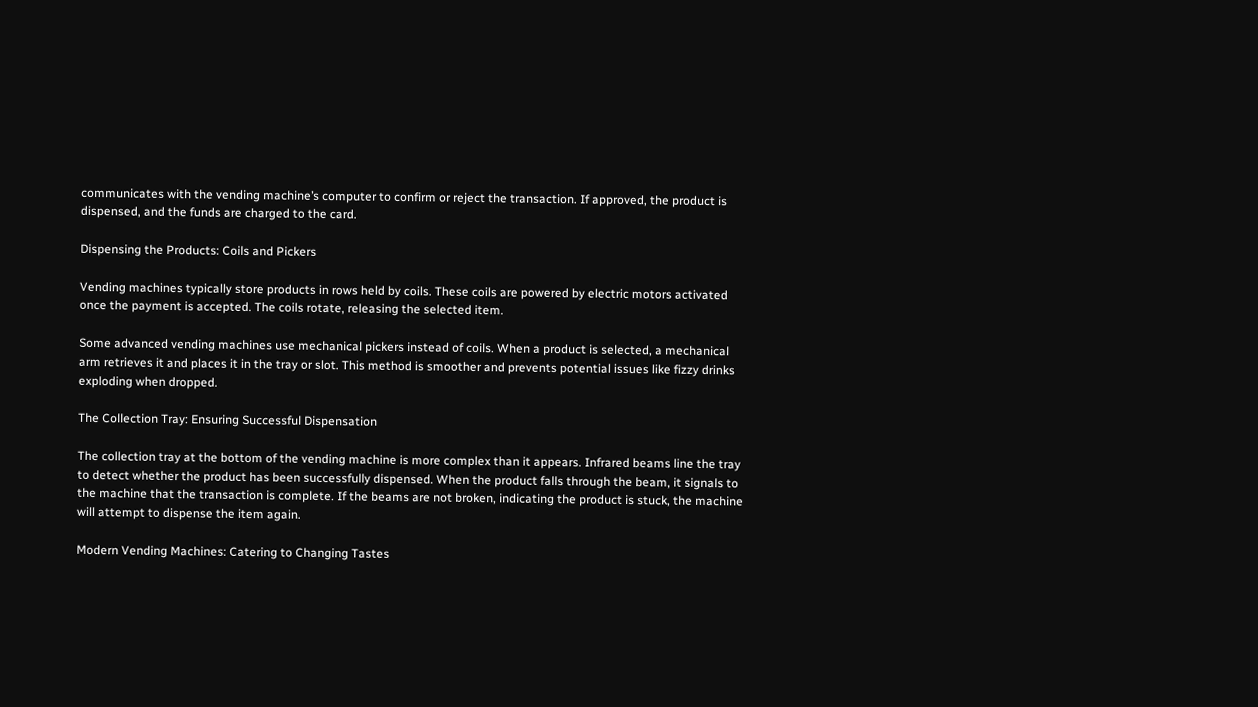communicates with the vending machine’s computer to confirm or reject the transaction. If approved, the product is dispensed, and the funds are charged to the card.

Dispensing the Products: Coils and Pickers

Vending machines typically store products in rows held by coils. These coils are powered by electric motors activated once the payment is accepted. The coils rotate, releasing the selected item.

Some advanced vending machines use mechanical pickers instead of coils. When a product is selected, a mechanical arm retrieves it and places it in the tray or slot. This method is smoother and prevents potential issues like fizzy drinks exploding when dropped.

The Collection Tray: Ensuring Successful Dispensation

The collection tray at the bottom of the vending machine is more complex than it appears. Infrared beams line the tray to detect whether the product has been successfully dispensed. When the product falls through the beam, it signals to the machine that the transaction is complete. If the beams are not broken, indicating the product is stuck, the machine will attempt to dispense the item again.

Modern Vending Machines: Catering to Changing Tastes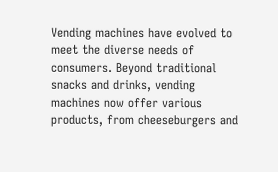Vending machines have evolved to meet the diverse needs of consumers. Beyond traditional snacks and drinks, vending machines now offer various products, from cheeseburgers and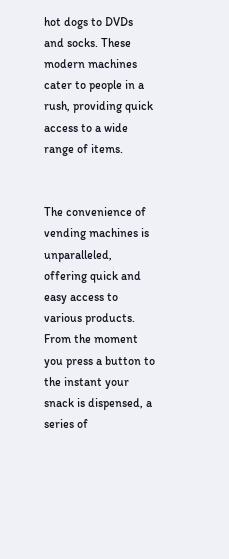hot dogs to DVDs and socks. These modern machines cater to people in a rush, providing quick access to a wide range of items.


The convenience of vending machines is unparalleled, offering quick and easy access to various products. From the moment you press a button to the instant your snack is dispensed, a series of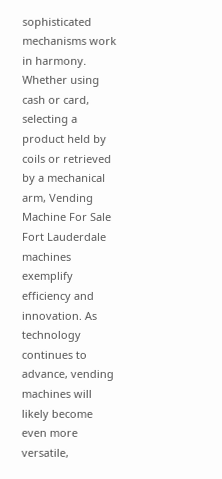sophisticated mechanisms work in harmony. Whether using cash or card, selecting a product held by coils or retrieved by a mechanical arm, Vending Machine For Sale Fort Lauderdale machines exemplify efficiency and innovation. As technology continues to advance, vending machines will likely become even more versatile,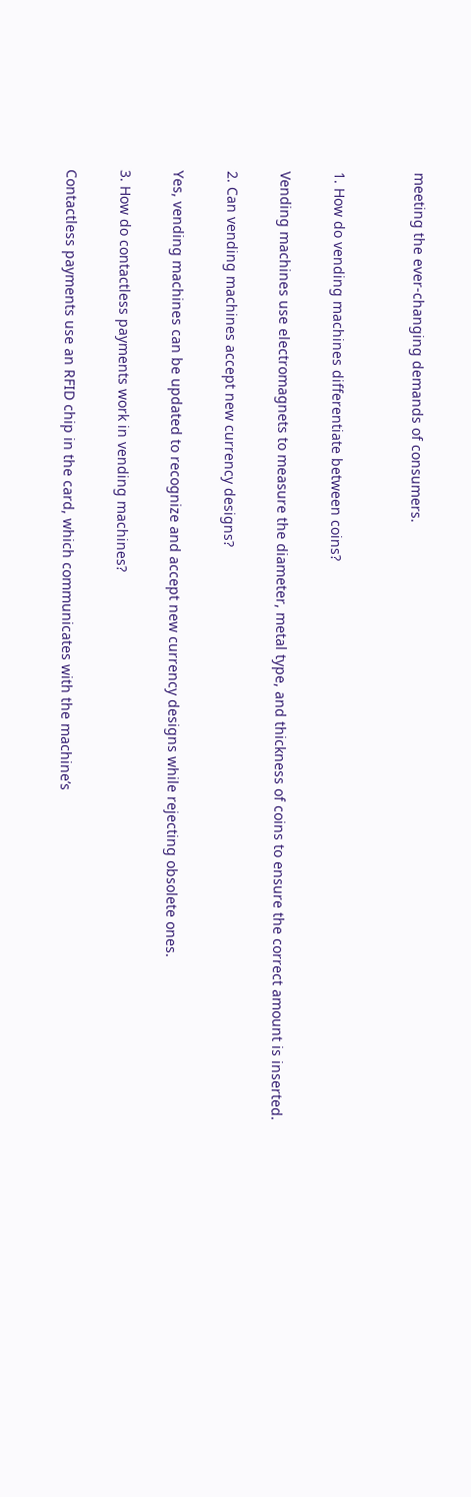meeting the ever-changing demands of consumers.


1. How do vending machines differentiate between coins?

Vending machines use electromagnets to measure the diameter, metal type, and thickness of coins to ensure the correct amount is inserted.

2. Can vending machines accept new currency designs?

Yes, vending machines can be updated to recognize and accept new currency designs while rejecting obsolete ones.

3. How do contactless payments work in vending machines?

Contactless payments use an RFID chip in the card, which communicates with the machine’s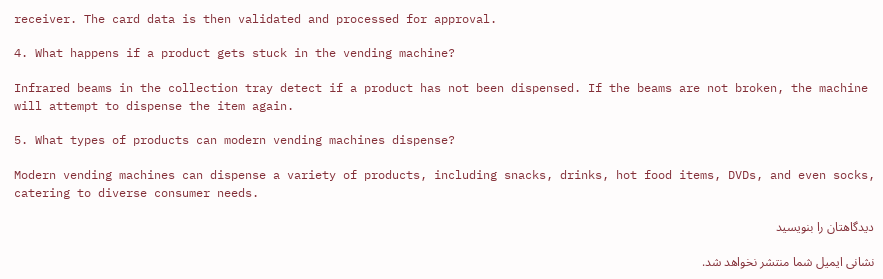receiver. The card data is then validated and processed for approval.

4. What happens if a product gets stuck in the vending machine?

Infrared beams in the collection tray detect if a product has not been dispensed. If the beams are not broken, the machine will attempt to dispense the item again.

5. What types of products can modern vending machines dispense?

Modern vending machines can dispense a variety of products, including snacks, drinks, hot food items, DVDs, and even socks, catering to diverse consumer needs.

دیدگاهتان را بنویسید

نشانی ایمیل شما منتشر نخواهد شد.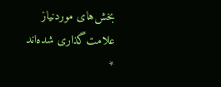بخش‌های موردنیاز علامت‌گذاری شده‌اند *